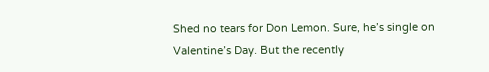Shed no tears for Don Lemon. Sure, he’s single on Valentine’s Day. But the recently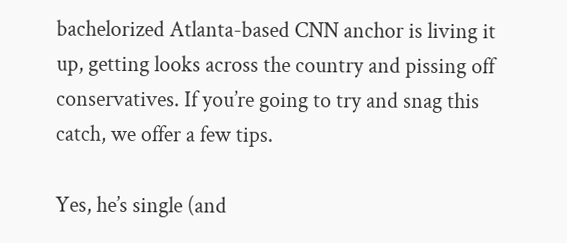bachelorized Atlanta-based CNN anchor is living it up, getting looks across the country and pissing off conservatives. If you’re going to try and snag this catch, we offer a few tips.

Yes, he’s single (and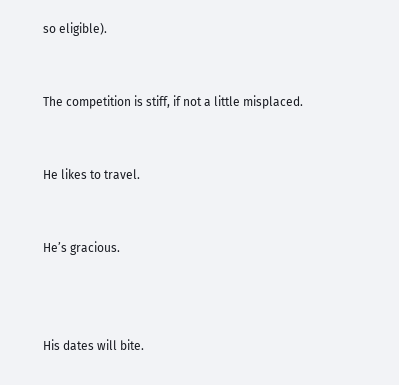so eligible).


The competition is stiff, if not a little misplaced.


He likes to travel.


He’s gracious.



His dates will bite.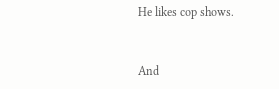He likes cop shows.


And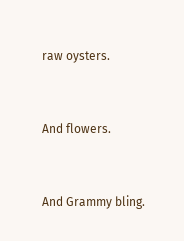raw oysters.


And flowers.


And Grammy bling.